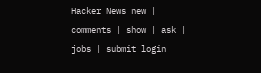Hacker News new | comments | show | ask | jobs | submit login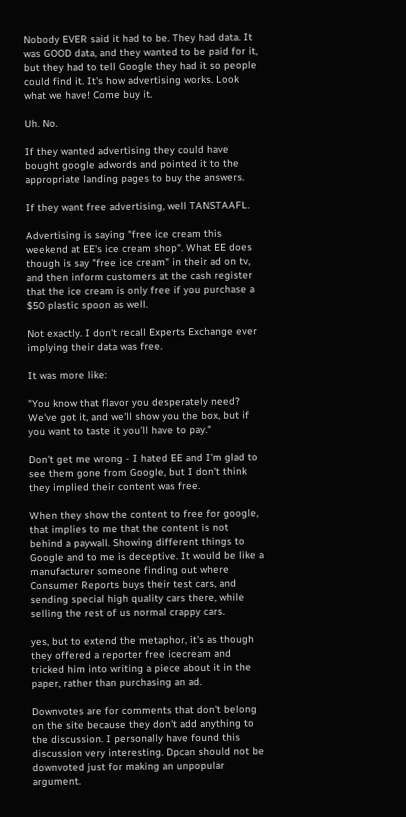Nobody EVER said it had to be. They had data. It was GOOD data, and they wanted to be paid for it, but they had to tell Google they had it so people could find it. It's how advertising works. Look what we have! Come buy it.

Uh. No.

If they wanted advertising they could have bought google adwords and pointed it to the appropriate landing pages to buy the answers.

If they want free advertising, well TANSTAAFL.

Advertising is saying "free ice cream this weekend at EE's ice cream shop". What EE does though is say "free ice cream" in their ad on tv, and then inform customers at the cash register that the ice cream is only free if you purchase a $50 plastic spoon as well.

Not exactly. I don't recall Experts Exchange ever implying their data was free.

It was more like:

"You know that flavor you desperately need? We've got it, and we'll show you the box, but if you want to taste it you'll have to pay."

Don't get me wrong - I hated EE and I'm glad to see them gone from Google, but I don't think they implied their content was free.

When they show the content to free for google, that implies to me that the content is not behind a paywall. Showing different things to Google and to me is deceptive. It would be like a manufacturer someone finding out where Consumer Reports buys their test cars, and sending special high quality cars there, while selling the rest of us normal crappy cars.

yes, but to extend the metaphor, it's as though they offered a reporter free icecream and tricked him into writing a piece about it in the paper, rather than purchasing an ad.

Downvotes are for comments that don't belong on the site because they don't add anything to the discussion. I personally have found this discussion very interesting. Dpcan should not be downvoted just for making an unpopular argument.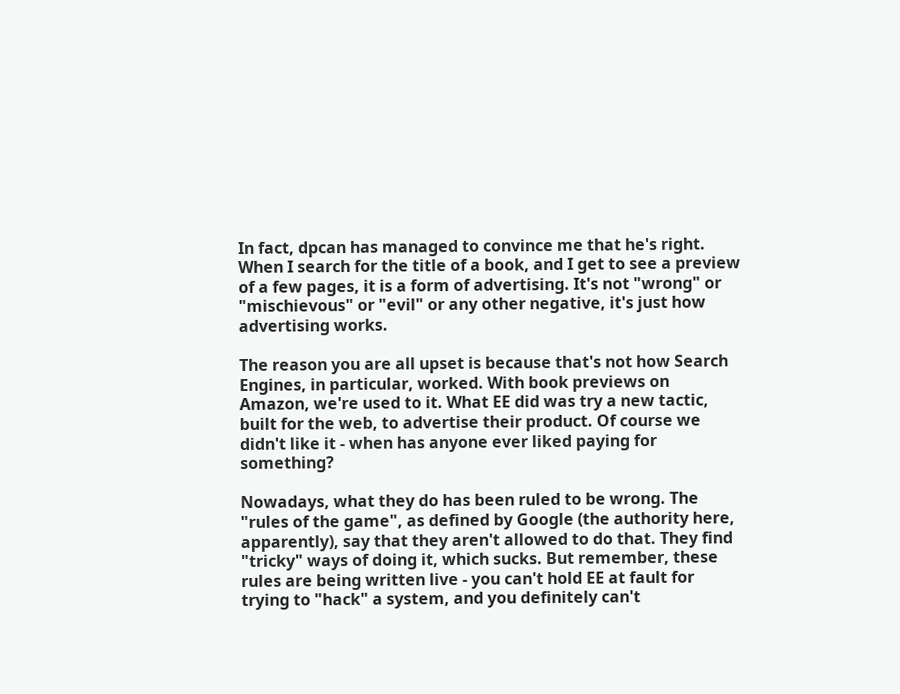In fact, dpcan has managed to convince me that he's right. When I search for the title of a book, and I get to see a preview of a few pages, it is a form of advertising. It's not "wrong" or "mischievous" or "evil" or any other negative, it's just how advertising works.

The reason you are all upset is because that's not how Search Engines, in particular, worked. With book previews on Amazon, we're used to it. What EE did was try a new tactic, built for the web, to advertise their product. Of course we didn't like it - when has anyone ever liked paying for something?

Nowadays, what they do has been ruled to be wrong. The "rules of the game", as defined by Google (the authority here, apparently), say that they aren't allowed to do that. They find "tricky" ways of doing it, which sucks. But remember, these rules are being written live - you can't hold EE at fault for trying to "hack" a system, and you definitely can't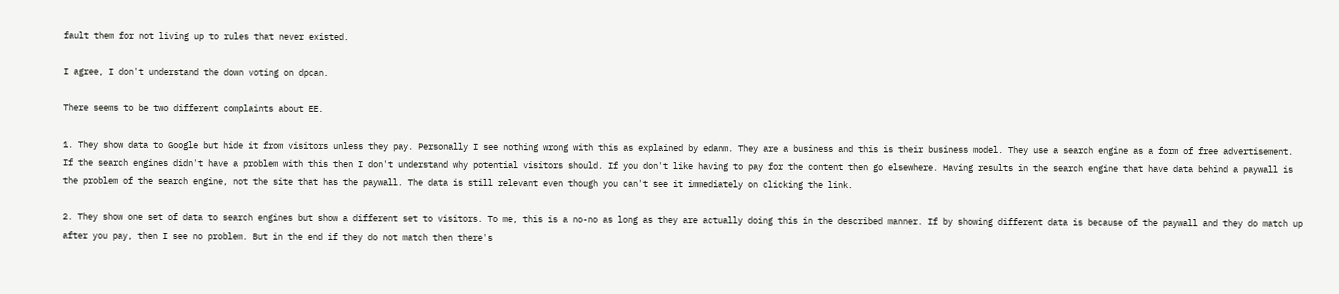fault them for not living up to rules that never existed.

I agree, I don't understand the down voting on dpcan.

There seems to be two different complaints about EE.

1. They show data to Google but hide it from visitors unless they pay. Personally I see nothing wrong with this as explained by edanm. They are a business and this is their business model. They use a search engine as a form of free advertisement. If the search engines didn't have a problem with this then I don't understand why potential visitors should. If you don't like having to pay for the content then go elsewhere. Having results in the search engine that have data behind a paywall is the problem of the search engine, not the site that has the paywall. The data is still relevant even though you can't see it immediately on clicking the link.

2. They show one set of data to search engines but show a different set to visitors. To me, this is a no-no as long as they are actually doing this in the described manner. If by showing different data is because of the paywall and they do match up after you pay, then I see no problem. But in the end if they do not match then there's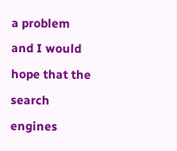a problem and I would hope that the search engines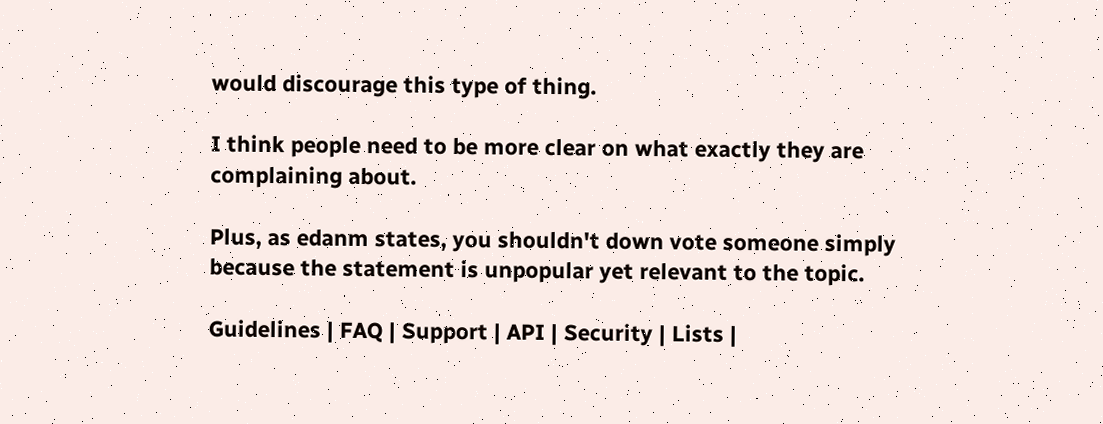would discourage this type of thing.

I think people need to be more clear on what exactly they are complaining about.

Plus, as edanm states, you shouldn't down vote someone simply because the statement is unpopular yet relevant to the topic.

Guidelines | FAQ | Support | API | Security | Lists |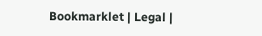Bookmarklet | Legal |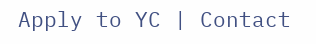Apply to YC | Contact